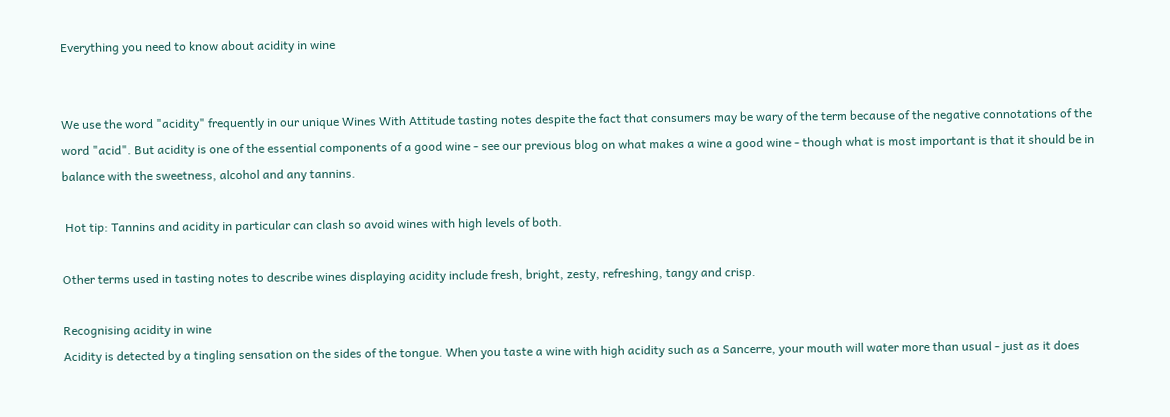Everything you need to know about acidity in wine


We use the word "acidity" frequently in our unique Wines With Attitude tasting notes despite the fact that consumers may be wary of the term because of the negative connotations of the word "acid". But acidity is one of the essential components of a good wine - see our previous blog on what makes a wine a good wine - though what is most important is that it should be in balance with the sweetness, alcohol and any tannins.

 Hot tip: Tannins and acidity in particular can clash so avoid wines with high levels of both.

Other terms used in tasting notes to describe wines displaying acidity include fresh, bright, zesty, refreshing, tangy and crisp.

Recognising acidity in wine
Acidity is detected by a tingling sensation on the sides of the tongue. When you taste a wine with high acidity such as a Sancerre, your mouth will water more than usual - just as it does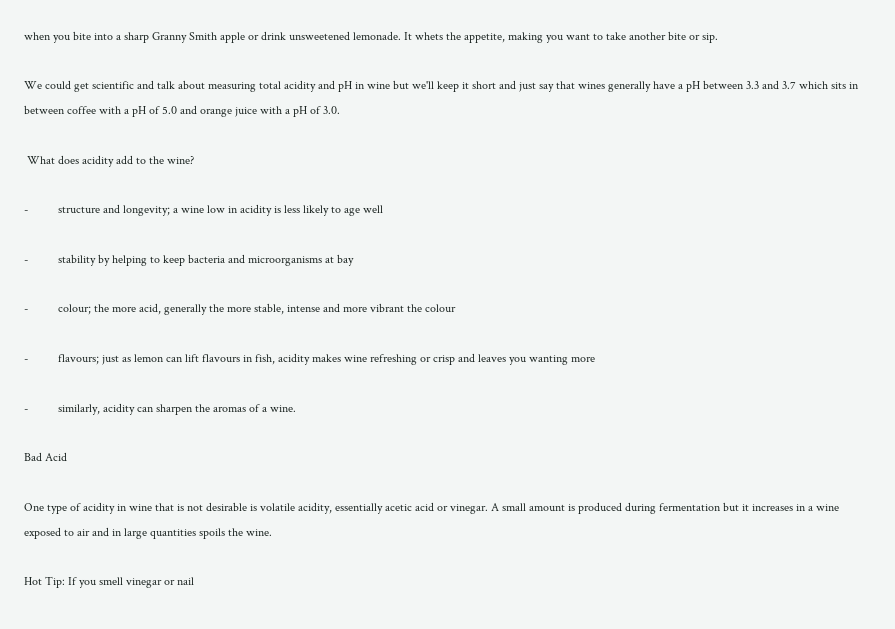when you bite into a sharp Granny Smith apple or drink unsweetened lemonade. It whets the appetite, making you want to take another bite or sip.

We could get scientific and talk about measuring total acidity and pH in wine but we'll keep it short and just say that wines generally have a pH between 3.3 and 3.7 which sits in between coffee with a pH of 5.0 and orange juice with a pH of 3.0.

 What does acidity add to the wine?

-          structure and longevity; a wine low in acidity is less likely to age well

-          stability by helping to keep bacteria and microorganisms at bay

-          colour; the more acid, generally the more stable, intense and more vibrant the colour

-          flavours; just as lemon can lift flavours in fish, acidity makes wine refreshing or crisp and leaves you wanting more

-          similarly, acidity can sharpen the aromas of a wine.

Bad Acid

One type of acidity in wine that is not desirable is volatile acidity, essentially acetic acid or vinegar. A small amount is produced during fermentation but it increases in a wine exposed to air and in large quantities spoils the wine.

Hot Tip: If you smell vinegar or nail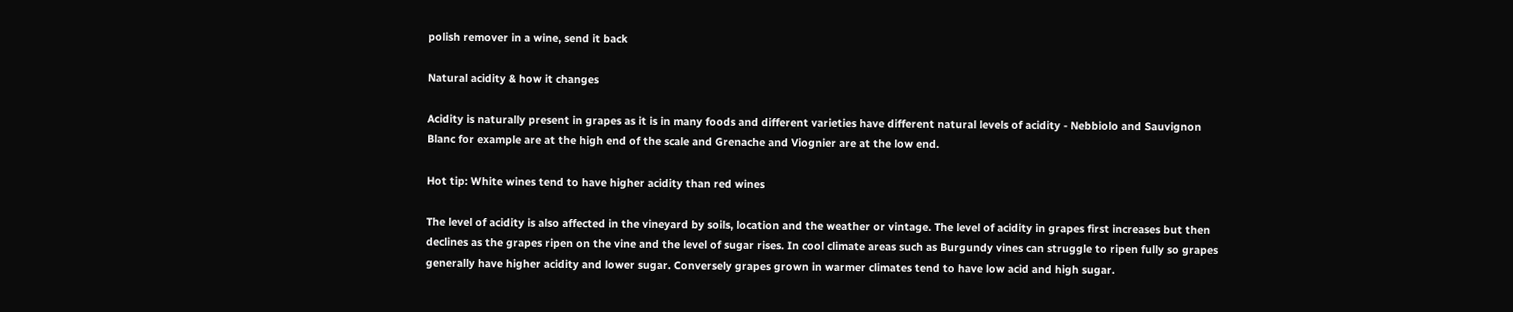polish remover in a wine, send it back

Natural acidity & how it changes

Acidity is naturally present in grapes as it is in many foods and different varieties have different natural levels of acidity - Nebbiolo and Sauvignon Blanc for example are at the high end of the scale and Grenache and Viognier are at the low end.

Hot tip: White wines tend to have higher acidity than red wines

The level of acidity is also affected in the vineyard by soils, location and the weather or vintage. The level of acidity in grapes first increases but then declines as the grapes ripen on the vine and the level of sugar rises. In cool climate areas such as Burgundy vines can struggle to ripen fully so grapes generally have higher acidity and lower sugar. Conversely grapes grown in warmer climates tend to have low acid and high sugar.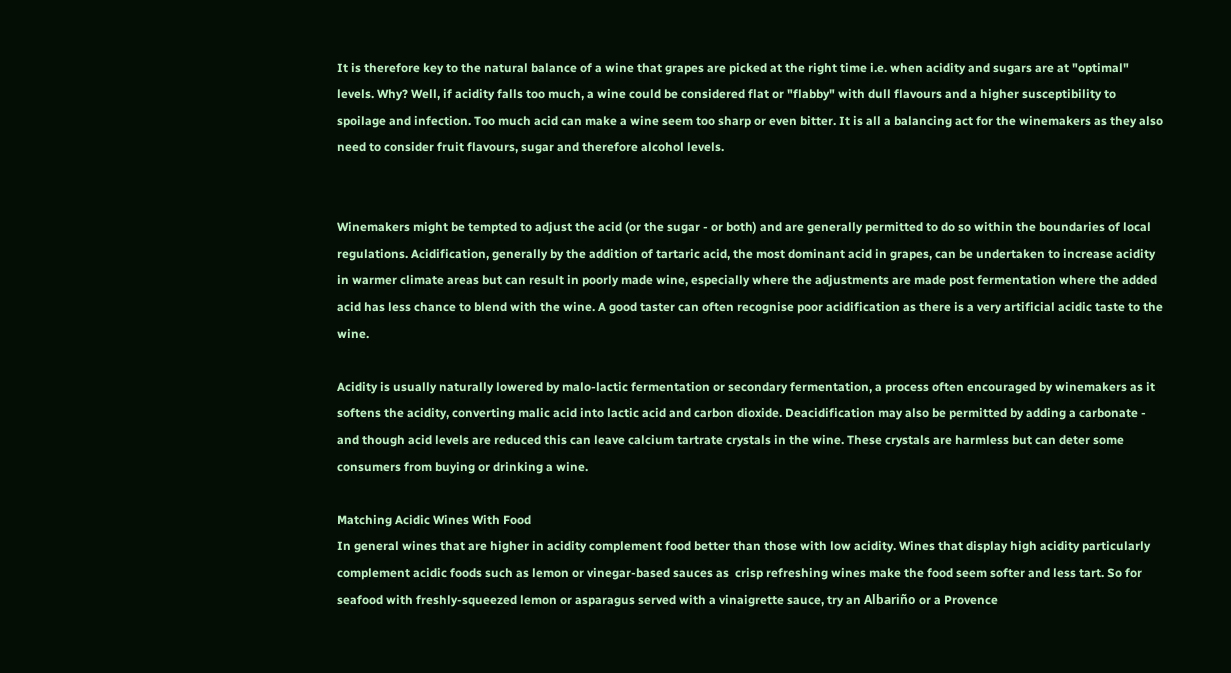It is therefore key to the natural balance of a wine that grapes are picked at the right time i.e. when acidity and sugars are at "optimal" levels. Why? Well, if acidity falls too much, a wine could be considered flat or "flabby" with dull flavours and a higher susceptibility to spoilage and infection. Too much acid can make a wine seem too sharp or even bitter. It is all a balancing act for the winemakers as they also need to consider fruit flavours, sugar and therefore alcohol levels.


Winemakers might be tempted to adjust the acid (or the sugar - or both) and are generally permitted to do so within the boundaries of local regulations. Acidification, generally by the addition of tartaric acid, the most dominant acid in grapes, can be undertaken to increase acidity in warmer climate areas but can result in poorly made wine, especially where the adjustments are made post fermentation where the added acid has less chance to blend with the wine. A good taster can often recognise poor acidification as there is a very artificial acidic taste to the wine.

Acidity is usually naturally lowered by malo-lactic fermentation or secondary fermentation, a process often encouraged by winemakers as it softens the acidity, converting malic acid into lactic acid and carbon dioxide. Deacidification may also be permitted by adding a carbonate - and though acid levels are reduced this can leave calcium tartrate crystals in the wine. These crystals are harmless but can deter some consumers from buying or drinking a wine.

Matching Acidic Wines With Food
In general wines that are higher in acidity complement food better than those with low acidity. Wines that display high acidity particularly complement acidic foods such as lemon or vinegar-based sauces as  crisp refreshing wines make the food seem softer and less tart. So for seafood with freshly-squeezed lemon or asparagus served with a vinaigrette sauce, try an Albariño or a Provence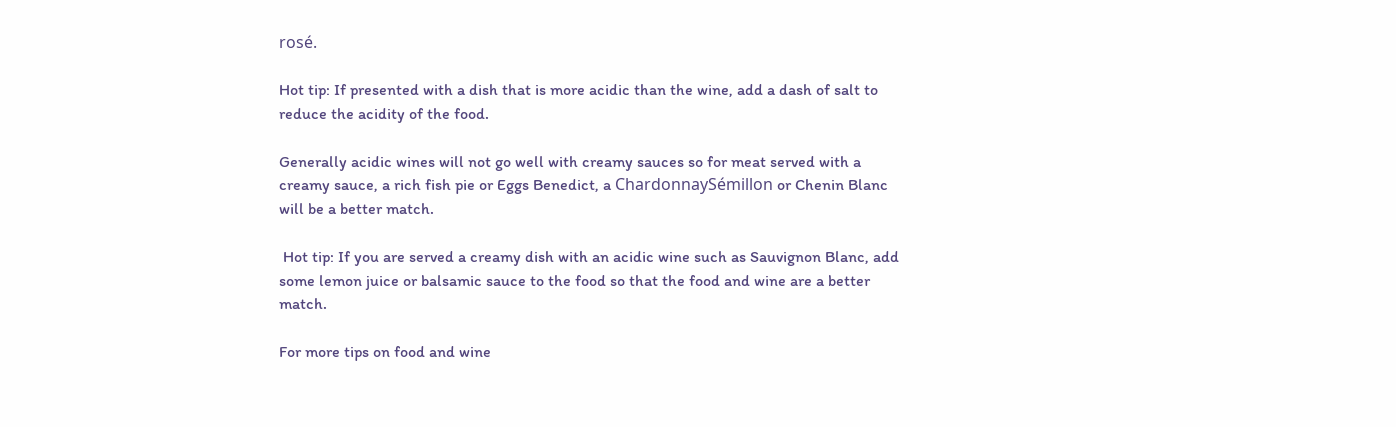rosé.

Hot tip: If presented with a dish that is more acidic than the wine, add a dash of salt to reduce the acidity of the food.

Generally acidic wines will not go well with creamy sauces so for meat served with a creamy sauce, a rich fish pie or Eggs Benedict, a ChardonnaySémillon or Chenin Blanc will be a better match.

 Hot tip: If you are served a creamy dish with an acidic wine such as Sauvignon Blanc, add some lemon juice or balsamic sauce to the food so that the food and wine are a better match.

For more tips on food and wine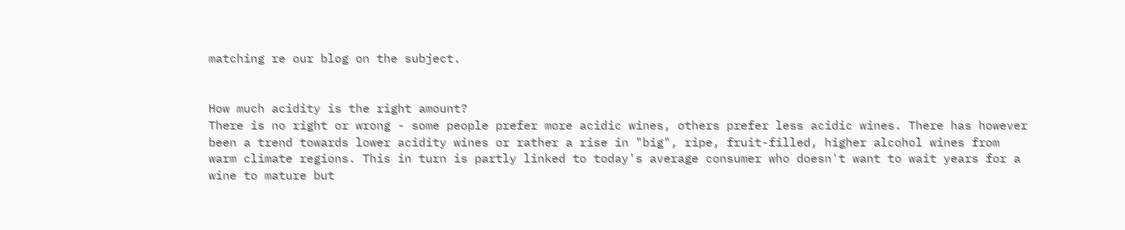matching re our blog on the subject.


How much acidity is the right amount?
There is no right or wrong - some people prefer more acidic wines, others prefer less acidic wines. There has however been a trend towards lower acidity wines or rather a rise in "big", ripe, fruit-filled, higher alcohol wines from warm climate regions. This in turn is partly linked to today's average consumer who doesn't want to wait years for a wine to mature but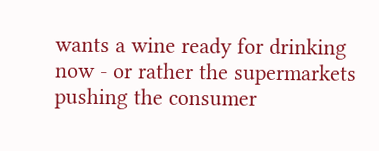wants a wine ready for drinking now - or rather the supermarkets pushing the consumer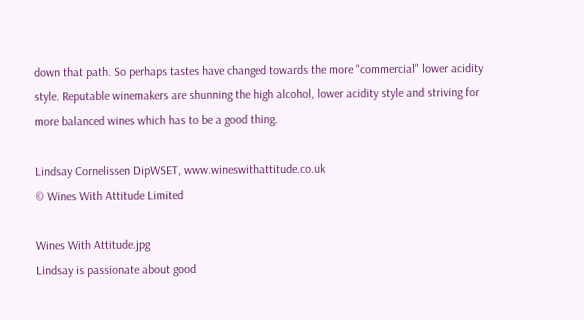down that path. So perhaps tastes have changed towards the more "commercial" lower acidity style. Reputable winemakers are shunning the high alcohol, lower acidity style and striving for more balanced wines which has to be a good thing.

Lindsay Cornelissen DipWSET, www.wineswithattitude.co.uk
© Wines With Attitude Limited

Wines With Attitude.jpg
Lindsay is passionate about good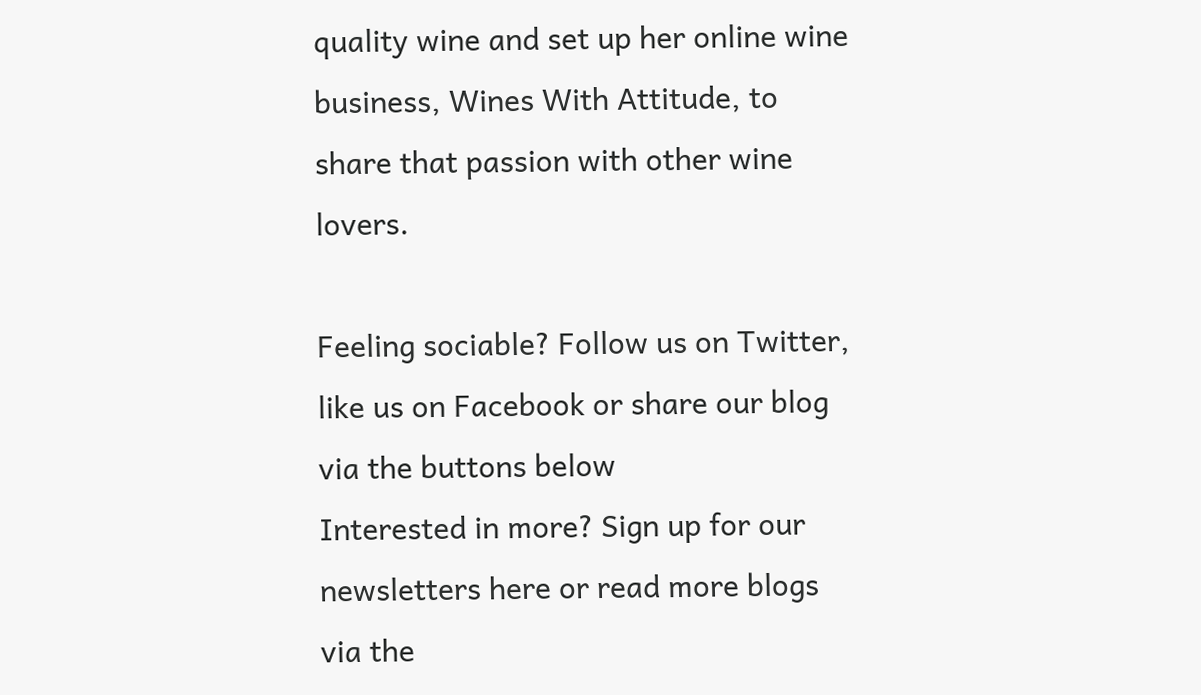quality wine and set up her online wine business, Wines With Attitude, to share that passion with other wine lovers.

Feeling sociable? Follow us on Twitter, like us on Facebook or share our blog via the buttons below
Interested in more? Sign up for our newsletters here or read more blogs via the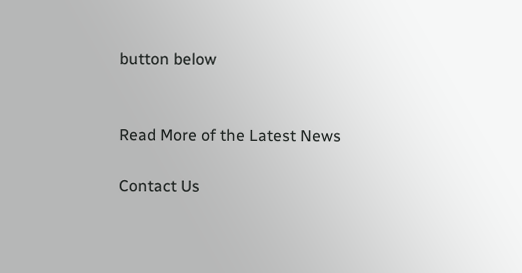button below


Read More of the Latest News

Contact Us